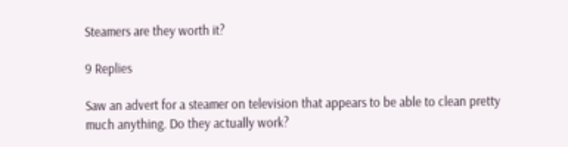Steamers are they worth it?

9 Replies

Saw an advert for a steamer on television that appears to be able to clean pretty much anything. Do they actually work?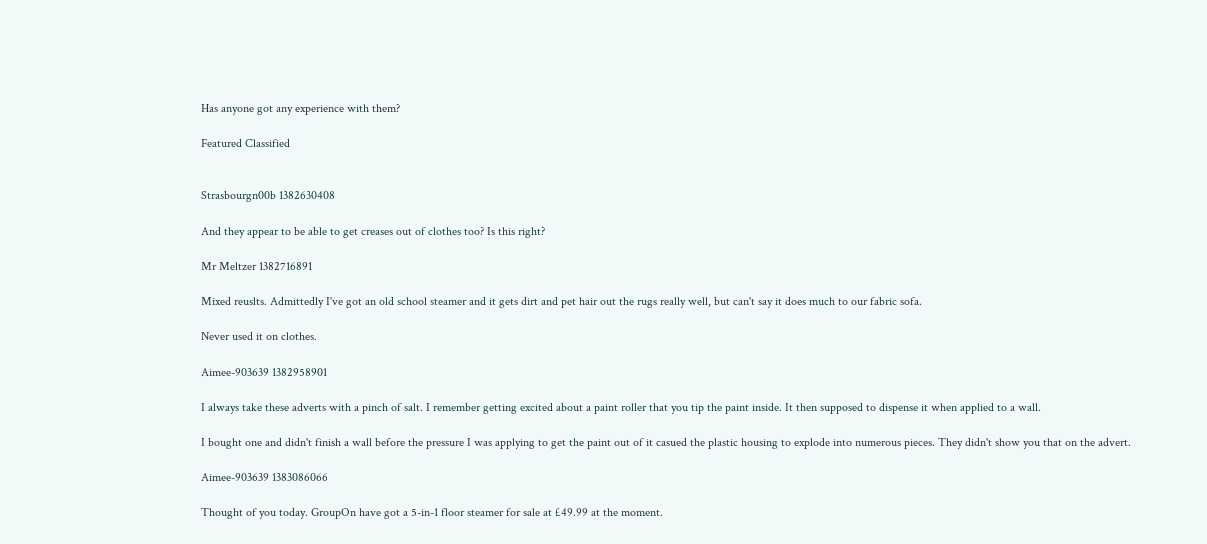Has anyone got any experience with them?

Featured Classified


Strasbourgn00b 1382630408

And they appear to be able to get creases out of clothes too? Is this right?

Mr Meltzer 1382716891

Mixed reuslts. Admittedly I've got an old school steamer and it gets dirt and pet hair out the rugs really well, but can't say it does much to our fabric sofa.

Never used it on clothes.

Aimee-903639 1382958901

I always take these adverts with a pinch of salt. I remember getting excited about a paint roller that you tip the paint inside. It then supposed to dispense it when applied to a wall.

I bought one and didn't finish a wall before the pressure I was applying to get the paint out of it casued the plastic housing to explode into numerous pieces. They didn't show you that on the advert.

Aimee-903639 1383086066

Thought of you today. GroupOn have got a 5-in-1 floor steamer for sale at £49.99 at the moment.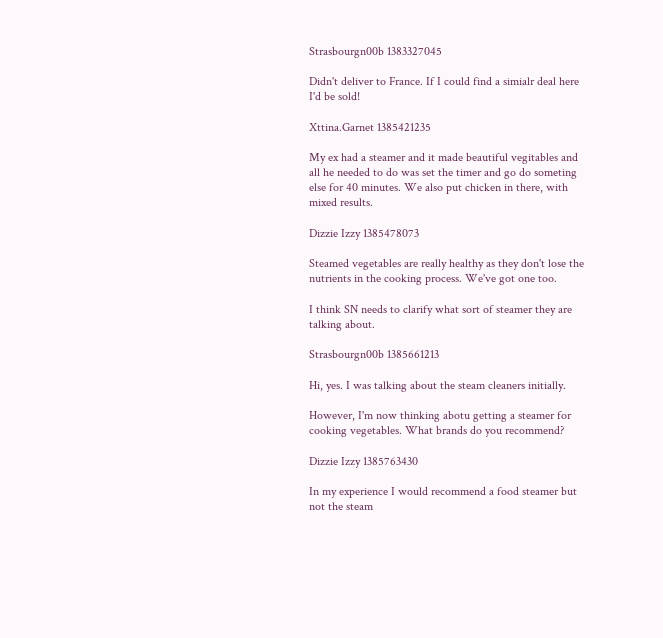Strasbourgn00b 1383327045

Didn't deliver to France. If I could find a simialr deal here I'd be sold!

Xttina.Garnet 1385421235

My ex had a steamer and it made beautiful vegitables and all he needed to do was set the timer and go do someting else for 40 minutes. We also put chicken in there, with mixed results.

Dizzie Izzy 1385478073

Steamed vegetables are really healthy as they don't lose the nutrients in the cooking process. We've got one too.

I think SN needs to clarify what sort of steamer they are talking about.

Strasbourgn00b 1385661213

Hi, yes. I was talking about the steam cleaners initially.

However, I'm now thinking abotu getting a steamer for cooking vegetables. What brands do you recommend?

Dizzie Izzy 1385763430

In my experience I would recommend a food steamer but not the steam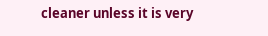cleaner unless it is very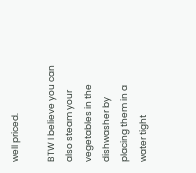well priced.

BTW I believe you can also steam your vegetables in the dishwasher by placing them in a water tight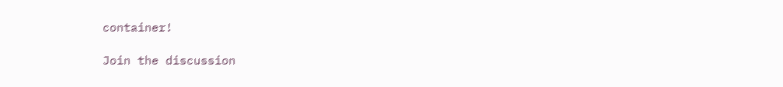container!

Join the discussion